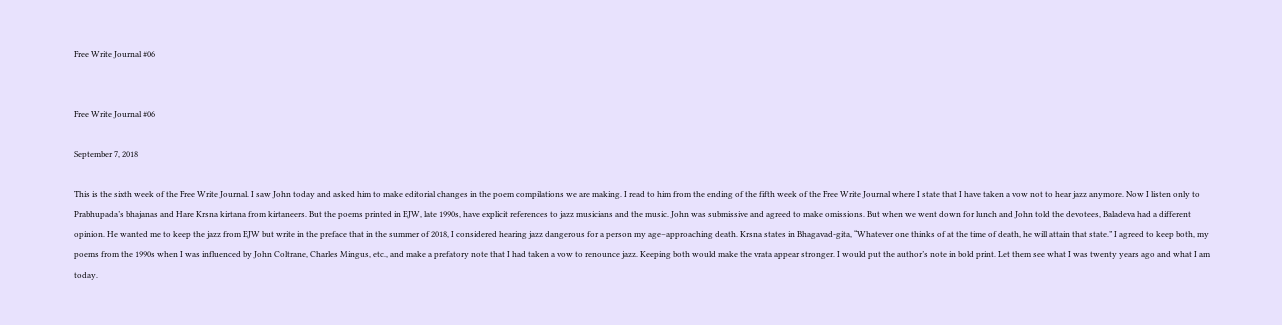Free Write Journal #06


Free Write Journal #06

September 7, 2018

This is the sixth week of the Free Write Journal. I saw John today and asked him to make editorial changes in the poem compilations we are making. I read to him from the ending of the fifth week of the Free Write Journal where I state that I have taken a vow not to hear jazz anymore. Now I listen only to Prabhupada’s bhajanas and Hare Krsna kirtana from kirtaneers. But the poems printed in EJW, late 1990s, have explicit references to jazz musicians and the music. John was submissive and agreed to make omissions. But when we went down for lunch and John told the devotees, Baladeva had a different opinion. He wanted me to keep the jazz from EJW but write in the preface that in the summer of 2018, I considered hearing jazz dangerous for a person my age–approaching death. Krsna states in Bhagavad-gita, “Whatever one thinks of at the time of death, he will attain that state.” I agreed to keep both, my poems from the 1990s when I was influenced by John Coltrane, Charles Mingus, etc., and make a prefatory note that I had taken a vow to renounce jazz. Keeping both would make the vrata appear stronger. I would put the author’s note in bold print. Let them see what I was twenty years ago and what I am today.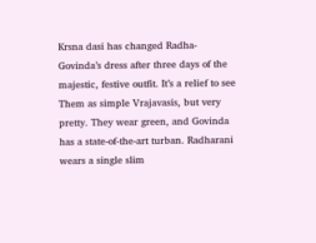Krsna dasi has changed Radha-Govinda’s dress after three days of the majestic, festive outfit. It’s a relief to see Them as simple Vrajavasis, but very pretty. They wear green, and Govinda has a state-of-the-art turban. Radharani wears a single slim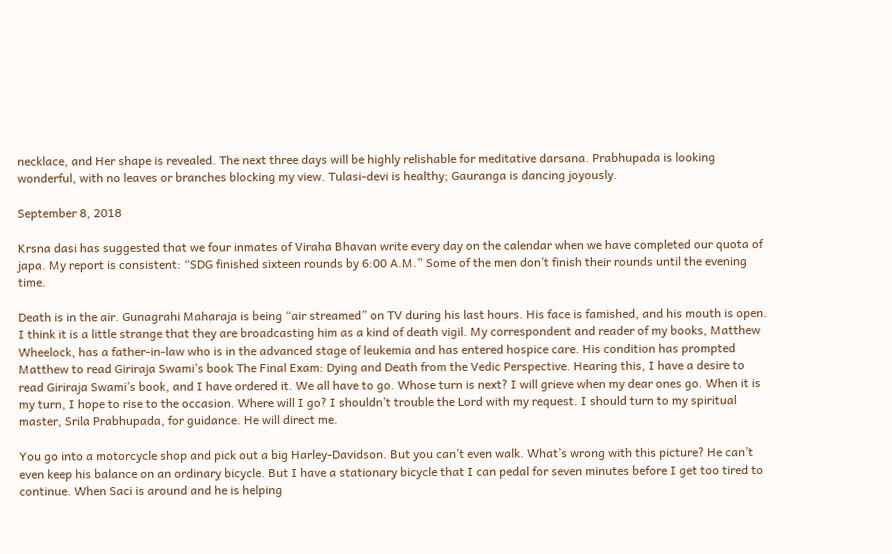necklace, and Her shape is revealed. The next three days will be highly relishable for meditative darsana. Prabhupada is looking wonderful, with no leaves or branches blocking my view. Tulasi-devi is healthy; Gauranga is dancing joyously.

September 8, 2018

Krsna dasi has suggested that we four inmates of Viraha Bhavan write every day on the calendar when we have completed our quota of japa. My report is consistent: “SDG finished sixteen rounds by 6:00 A.M.” Some of the men don’t finish their rounds until the evening time.

Death is in the air. Gunagrahi Maharaja is being “air streamed” on TV during his last hours. His face is famished, and his mouth is open. I think it is a little strange that they are broadcasting him as a kind of death vigil. My correspondent and reader of my books, Matthew Wheelock, has a father-in-law who is in the advanced stage of leukemia and has entered hospice care. His condition has prompted Matthew to read Giriraja Swami’s book The Final Exam: Dying and Death from the Vedic Perspective. Hearing this, I have a desire to read Giriraja Swami’s book, and I have ordered it. We all have to go. Whose turn is next? I will grieve when my dear ones go. When it is my turn, I hope to rise to the occasion. Where will I go? I shouldn’t trouble the Lord with my request. I should turn to my spiritual master, Srila Prabhupada, for guidance. He will direct me.

You go into a motorcycle shop and pick out a big Harley-Davidson. But you can’t even walk. What’s wrong with this picture? He can’t even keep his balance on an ordinary bicycle. But I have a stationary bicycle that I can pedal for seven minutes before I get too tired to continue. When Saci is around and he is helping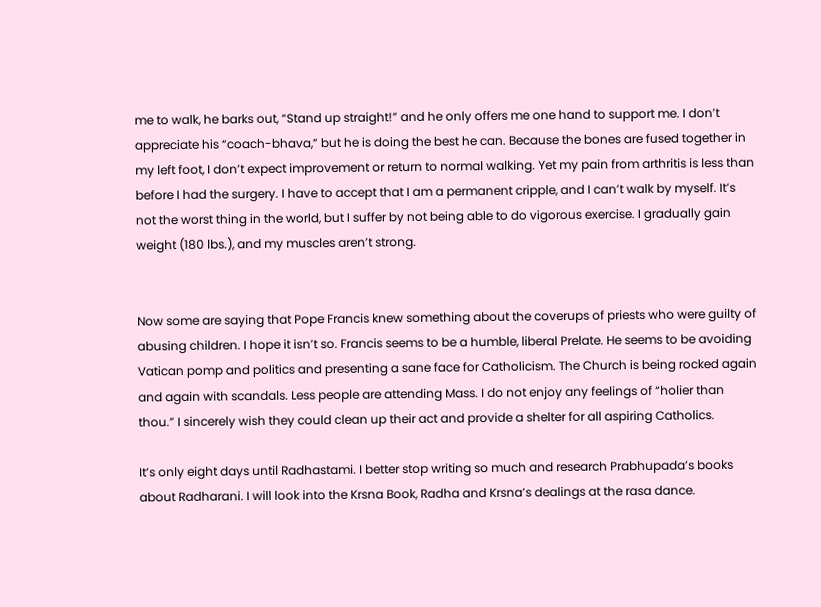me to walk, he barks out, “Stand up straight!” and he only offers me one hand to support me. I don’t appreciate his “coach-bhava,” but he is doing the best he can. Because the bones are fused together in my left foot, I don’t expect improvement or return to normal walking. Yet my pain from arthritis is less than before I had the surgery. I have to accept that I am a permanent cripple, and I can’t walk by myself. It’s not the worst thing in the world, but I suffer by not being able to do vigorous exercise. I gradually gain weight (180 lbs.), and my muscles aren’t strong.


Now some are saying that Pope Francis knew something about the coverups of priests who were guilty of abusing children. I hope it isn’t so. Francis seems to be a humble, liberal Prelate. He seems to be avoiding Vatican pomp and politics and presenting a sane face for Catholicism. The Church is being rocked again and again with scandals. Less people are attending Mass. I do not enjoy any feelings of “holier than thou.” I sincerely wish they could clean up their act and provide a shelter for all aspiring Catholics.

It’s only eight days until Radhastami. I better stop writing so much and research Prabhupada’s books about Radharani. I will look into the Krsna Book, Radha and Krsna’s dealings at the rasa dance.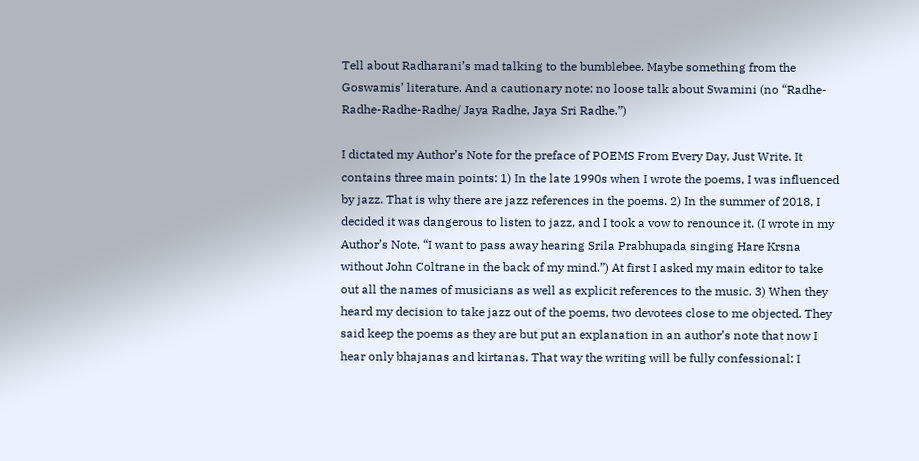Tell about Radharani’s mad talking to the bumblebee. Maybe something from the Goswamis’ literature. And a cautionary note: no loose talk about Swamini (no “Radhe-Radhe-Radhe-Radhe/ Jaya Radhe, Jaya Sri Radhe.”)

I dictated my Author’s Note for the preface of POEMS From Every Day, Just Write. It contains three main points: 1) In the late 1990s when I wrote the poems, I was influenced by jazz. That is why there are jazz references in the poems. 2) In the summer of 2018, I decided it was dangerous to listen to jazz, and I took a vow to renounce it. (I wrote in my Author’s Note, “I want to pass away hearing Srila Prabhupada singing Hare Krsna without John Coltrane in the back of my mind.”) At first I asked my main editor to take out all the names of musicians as well as explicit references to the music. 3) When they heard my decision to take jazz out of the poems, two devotees close to me objected. They said keep the poems as they are but put an explanation in an author’s note that now I hear only bhajanas and kirtanas. That way the writing will be fully confessional: I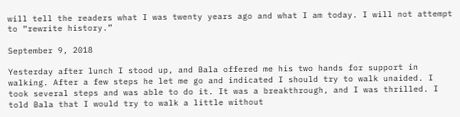will tell the readers what I was twenty years ago and what I am today. I will not attempt to “rewrite history.”

September 9, 2018

Yesterday after lunch I stood up, and Bala offered me his two hands for support in walking. After a few steps he let me go and indicated I should try to walk unaided. I took several steps and was able to do it. It was a breakthrough, and I was thrilled. I told Bala that I would try to walk a little without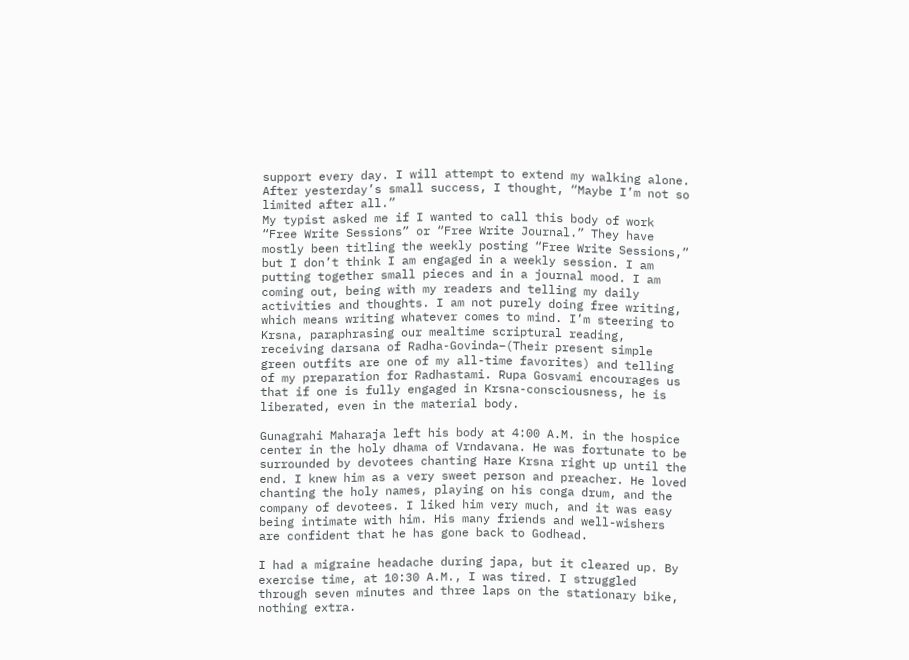support every day. I will attempt to extend my walking alone. After yesterday’s small success, I thought, “Maybe I’m not so limited after all.”
My typist asked me if I wanted to call this body of work “Free Write Sessions” or “Free Write Journal.” They have mostly been titling the weekly posting “Free Write Sessions,” but I don’t think I am engaged in a weekly session. I am putting together small pieces and in a journal mood. I am coming out, being with my readers and telling my daily activities and thoughts. I am not purely doing free writing, which means writing whatever comes to mind. I’m steering to Krsna, paraphrasing our mealtime scriptural reading, receiving darsana of Radha-Govinda–(Their present simple green outfits are one of my all-time favorites) and telling of my preparation for Radhastami. Rupa Gosvami encourages us that if one is fully engaged in Krsna-consciousness, he is liberated, even in the material body.

Gunagrahi Maharaja left his body at 4:00 A.M. in the hospice center in the holy dhama of Vrndavana. He was fortunate to be surrounded by devotees chanting Hare Krsna right up until the end. I knew him as a very sweet person and preacher. He loved chanting the holy names, playing on his conga drum, and the company of devotees. I liked him very much, and it was easy being intimate with him. His many friends and well-wishers are confident that he has gone back to Godhead.

I had a migraine headache during japa, but it cleared up. By exercise time, at 10:30 A.M., I was tired. I struggled through seven minutes and three laps on the stationary bike, nothing extra.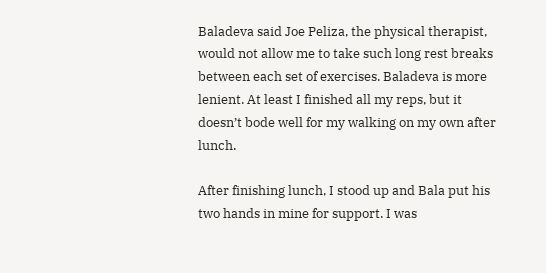Baladeva said Joe Peliza, the physical therapist, would not allow me to take such long rest breaks between each set of exercises. Baladeva is more lenient. At least I finished all my reps, but it doesn’t bode well for my walking on my own after lunch.

After finishing lunch, I stood up and Bala put his two hands in mine for support. I was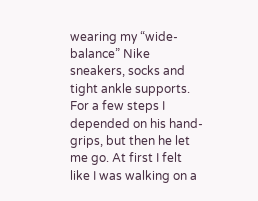wearing my “wide-balance” Nike sneakers, socks and tight ankle supports. For a few steps I depended on his hand-grips, but then he let me go. At first I felt like I was walking on a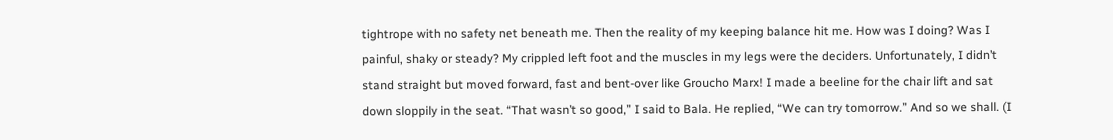tightrope with no safety net beneath me. Then the reality of my keeping balance hit me. How was I doing? Was I painful, shaky or steady? My crippled left foot and the muscles in my legs were the deciders. Unfortunately, I didn’t stand straight but moved forward, fast and bent-over like Groucho Marx! I made a beeline for the chair lift and sat down sloppily in the seat. “That wasn’t so good,” I said to Bala. He replied, “We can try tomorrow.” And so we shall. (I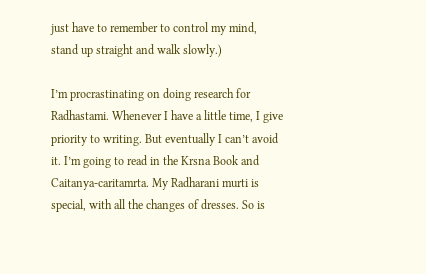just have to remember to control my mind, stand up straight and walk slowly.)

I’m procrastinating on doing research for Radhastami. Whenever I have a little time, I give priority to writing. But eventually I can’t avoid it. I’m going to read in the Krsna Book and Caitanya-caritamrta. My Radharani murti is special, with all the changes of dresses. So is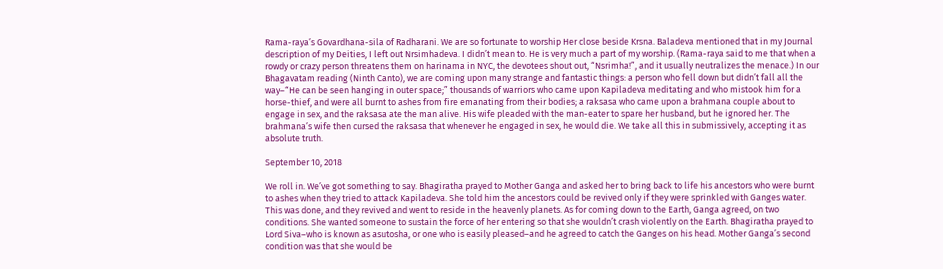Rama-raya’s Govardhana-sila of Radharani. We are so fortunate to worship Her close beside Krsna. Baladeva mentioned that in my Journal description of my Deities, I left out Nrsimhadeva. I didn’t mean to. He is very much a part of my worship. (Rama-raya said to me that when a rowdy or crazy person threatens them on harinama in NYC, the devotees shout out, “Nsrimha!”, and it usually neutralizes the menace.) In our Bhagavatam reading (Ninth Canto), we are coming upon many strange and fantastic things: a person who fell down but didn’t fall all the way–“He can be seen hanging in outer space;” thousands of warriors who came upon Kapiladeva meditating and who mistook him for a horse-thief, and were all burnt to ashes from fire emanating from their bodies; a raksasa who came upon a brahmana couple about to engage in sex, and the raksasa ate the man alive. His wife pleaded with the man-eater to spare her husband, but he ignored her. The brahmana’s wife then cursed the raksasa that whenever he engaged in sex, he would die. We take all this in submissively, accepting it as absolute truth.

September 10, 2018

We roll in. We’ve got something to say. Bhagiratha prayed to Mother Ganga and asked her to bring back to life his ancestors who were burnt to ashes when they tried to attack Kapiladeva. She told him the ancestors could be revived only if they were sprinkled with Ganges water. This was done, and they revived and went to reside in the heavenly planets. As for coming down to the Earth, Ganga agreed, on two conditions. She wanted someone to sustain the force of her entering so that she wouldn’t crash violently on the Earth. Bhagiratha prayed to Lord Siva–who is known as asutosha, or one who is easily pleased–and he agreed to catch the Ganges on his head. Mother Ganga’s second condition was that she would be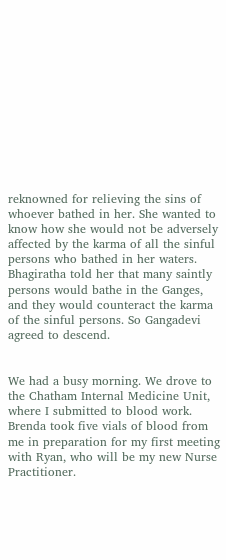reknowned for relieving the sins of whoever bathed in her. She wanted to know how she would not be adversely affected by the karma of all the sinful persons who bathed in her waters. Bhagiratha told her that many saintly persons would bathe in the Ganges, and they would counteract the karma of the sinful persons. So Gangadevi agreed to descend.


We had a busy morning. We drove to the Chatham Internal Medicine Unit, where I submitted to blood work. Brenda took five vials of blood from me in preparation for my first meeting with Ryan, who will be my new Nurse Practitioner.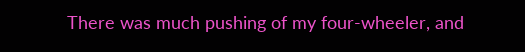There was much pushing of my four-wheeler, and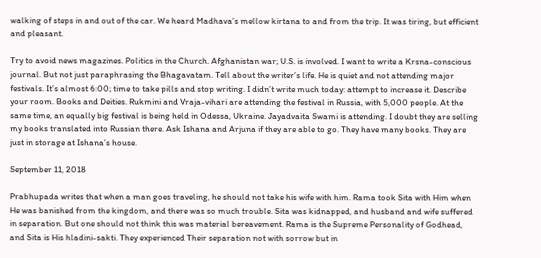walking of steps in and out of the car. We heard Madhava’s mellow kirtana to and from the trip. It was tiring, but efficient and pleasant.

Try to avoid news magazines. Politics in the Church. Afghanistan war; U.S. is involved. I want to write a Krsna-conscious journal. But not just paraphrasing the Bhagavatam. Tell about the writer’s life. He is quiet and not attending major festivals. It’s almost 6:00; time to take pills and stop writing. I didn’t write much today: attempt to increase it. Describe your room. Books and Deities. Rukmini and Vraja-vihari are attending the festival in Russia, with 5,000 people. At the same time, an equally big festival is being held in Odessa, Ukraine. Jayadvaita Swami is attending. I doubt they are selling my books translated into Russian there. Ask Ishana and Arjuna if they are able to go. They have many books. They are just in storage at Ishana’s house.

September 11, 2018

Prabhupada writes that when a man goes traveling, he should not take his wife with him. Rama took Sita with Him when He was banished from the kingdom, and there was so much trouble. Sita was kidnapped, and husband and wife suffered in separation. But one should not think this was material bereavement. Rama is the Supreme Personality of Godhead, and Sita is His hladini-sakti. They experienced Their separation not with sorrow but in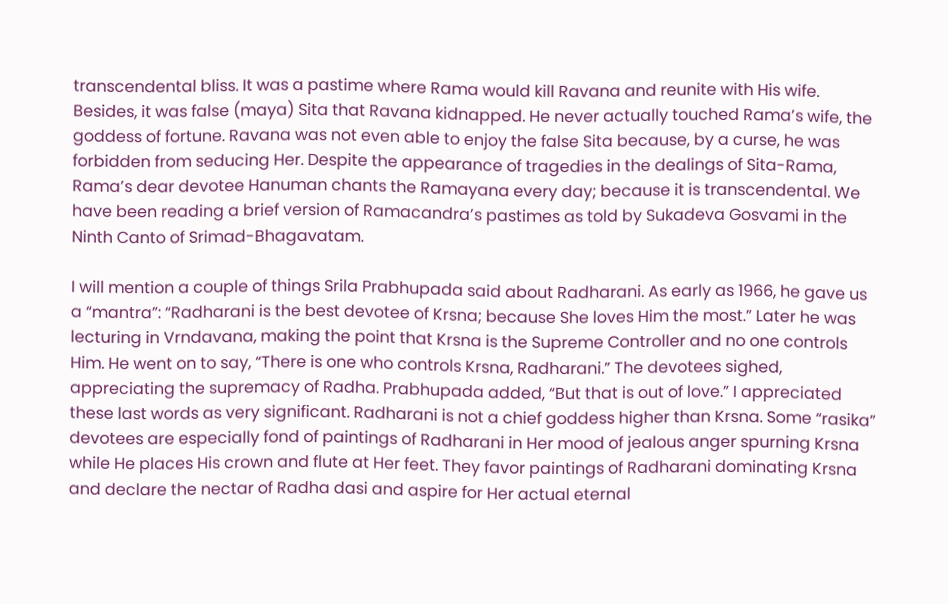transcendental bliss. It was a pastime where Rama would kill Ravana and reunite with His wife. Besides, it was false (maya) Sita that Ravana kidnapped. He never actually touched Rama’s wife, the goddess of fortune. Ravana was not even able to enjoy the false Sita because, by a curse, he was forbidden from seducing Her. Despite the appearance of tragedies in the dealings of Sita-Rama, Rama’s dear devotee Hanuman chants the Ramayana every day; because it is transcendental. We have been reading a brief version of Ramacandra’s pastimes as told by Sukadeva Gosvami in the Ninth Canto of Srimad-Bhagavatam.

I will mention a couple of things Srila Prabhupada said about Radharani. As early as 1966, he gave us a “mantra”: “Radharani is the best devotee of Krsna; because She loves Him the most.” Later he was lecturing in Vrndavana, making the point that Krsna is the Supreme Controller and no one controls Him. He went on to say, “There is one who controls Krsna, Radharani.” The devotees sighed, appreciating the supremacy of Radha. Prabhupada added, “But that is out of love.” I appreciated these last words as very significant. Radharani is not a chief goddess higher than Krsna. Some “rasika” devotees are especially fond of paintings of Radharani in Her mood of jealous anger spurning Krsna while He places His crown and flute at Her feet. They favor paintings of Radharani dominating Krsna and declare the nectar of Radha dasi and aspire for Her actual eternal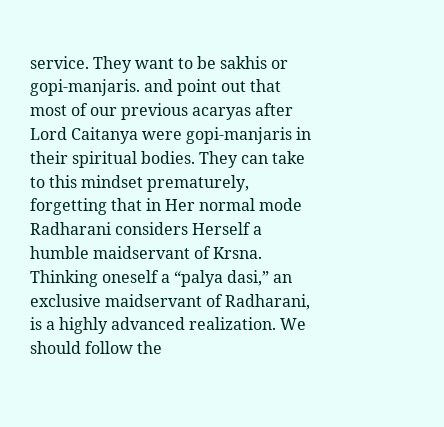service. They want to be sakhis or gopi-manjaris. and point out that most of our previous acaryas after Lord Caitanya were gopi-manjaris in their spiritual bodies. They can take to this mindset prematurely, forgetting that in Her normal mode Radharani considers Herself a humble maidservant of Krsna. Thinking oneself a “palya dasi,” an exclusive maidservant of Radharani, is a highly advanced realization. We should follow the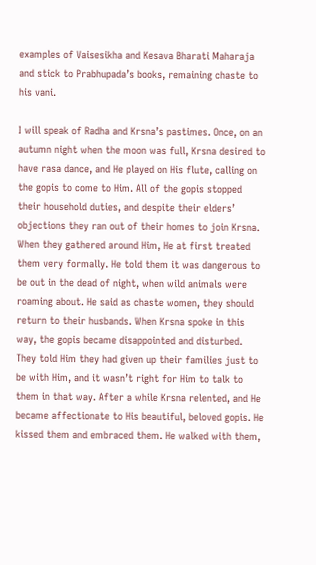examples of Vaisesikha and Kesava Bharati Maharaja and stick to Prabhupada’s books, remaining chaste to his vani.

I will speak of Radha and Krsna’s pastimes. Once, on an autumn night when the moon was full, Krsna desired to have rasa dance, and He played on His flute, calling on the gopis to come to Him. All of the gopis stopped their household duties, and despite their elders’ objections they ran out of their homes to join Krsna. When they gathered around Him, He at first treated them very formally. He told them it was dangerous to be out in the dead of night, when wild animals were roaming about. He said as chaste women, they should return to their husbands. When Krsna spoke in this way, the gopis became disappointed and disturbed. They told Him they had given up their families just to be with Him, and it wasn’t right for Him to talk to them in that way. After a while Krsna relented, and He became affectionate to His beautiful, beloved gopis. He kissed them and embraced them. He walked with them,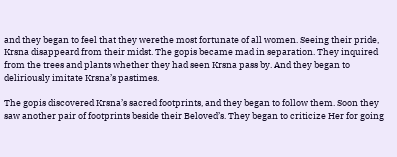and they began to feel that they werethe most fortunate of all women. Seeing their pride, Krsna disappeard from their midst. The gopis became mad in separation. They inquired from the trees and plants whether they had seen Krsna pass by. And they began to deliriously imitate Krsna’s pastimes.

The gopis discovered Krsna’s sacred footprints, and they began to follow them. Soon they saw another pair of footprints beside their Beloved’s. They began to criticize Her for going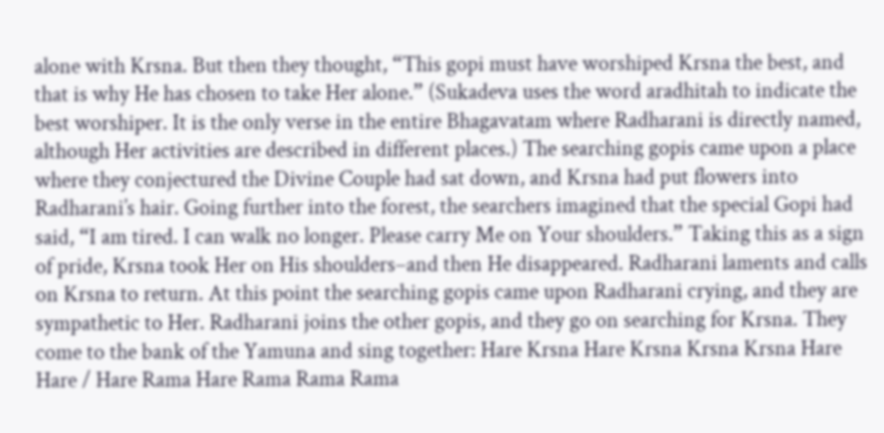alone with Krsna. But then they thought, “This gopi must have worshiped Krsna the best, and that is why He has chosen to take Her alone.” (Sukadeva uses the word aradhitah to indicate the best worshiper. It is the only verse in the entire Bhagavatam where Radharani is directly named, although Her activities are described in different places.) The searching gopis came upon a place where they conjectured the Divine Couple had sat down, and Krsna had put flowers into Radharani’s hair. Going further into the forest, the searchers imagined that the special Gopi had said, “I am tired. I can walk no longer. Please carry Me on Your shoulders.” Taking this as a sign of pride, Krsna took Her on His shoulders–and then He disappeared. Radharani laments and calls on Krsna to return. At this point the searching gopis came upon Radharani crying, and they are sympathetic to Her. Radharani joins the other gopis, and they go on searching for Krsna. They come to the bank of the Yamuna and sing together: Hare Krsna Hare Krsna Krsna Krsna Hare Hare / Hare Rama Hare Rama Rama Rama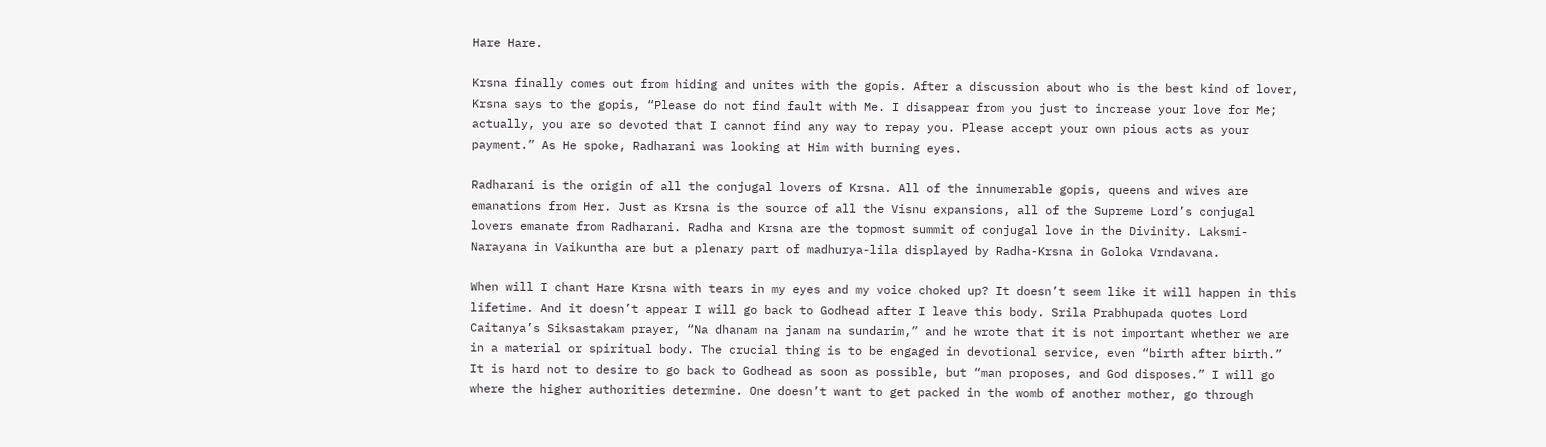Hare Hare.

Krsna finally comes out from hiding and unites with the gopis. After a discussion about who is the best kind of lover, Krsna says to the gopis, “Please do not find fault with Me. I disappear from you just to increase your love for Me; actually, you are so devoted that I cannot find any way to repay you. Please accept your own pious acts as your payment.” As He spoke, Radharani was looking at Him with burning eyes.

Radharani is the origin of all the conjugal lovers of Krsna. All of the innumerable gopis, queens and wives are emanations from Her. Just as Krsna is the source of all the Visnu expansions, all of the Supreme Lord’s conjugal lovers emanate from Radharani. Radha and Krsna are the topmost summit of conjugal love in the Divinity. Laksmi-Narayana in Vaikuntha are but a plenary part of madhurya-lila displayed by Radha-Krsna in Goloka Vrndavana.

When will I chant Hare Krsna with tears in my eyes and my voice choked up? It doesn’t seem like it will happen in this lifetime. And it doesn’t appear I will go back to Godhead after I leave this body. Srila Prabhupada quotes Lord Caitanya’s Siksastakam prayer, “Na dhanam na janam na sundarim,” and he wrote that it is not important whether we are in a material or spiritual body. The crucial thing is to be engaged in devotional service, even “birth after birth.” It is hard not to desire to go back to Godhead as soon as possible, but “man proposes, and God disposes.” I will go where the higher authorities determine. One doesn’t want to get packed in the womb of another mother, go through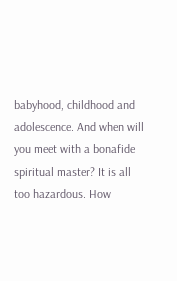babyhood, childhood and adolescence. And when will you meet with a bonafide spiritual master? It is all too hazardous. How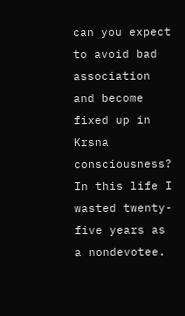can you expect to avoid bad association and become fixed up in Krsna consciousness? In this life I wasted twenty-five years as a nondevotee.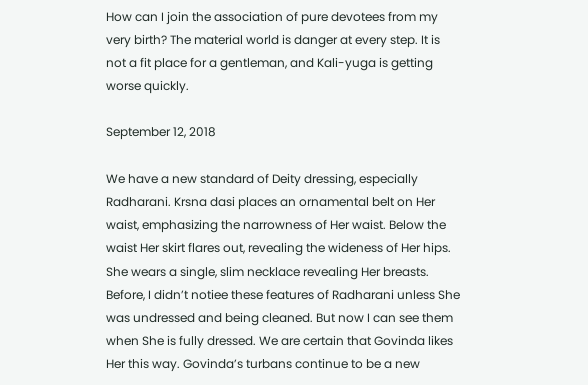How can I join the association of pure devotees from my very birth? The material world is danger at every step. It is not a fit place for a gentleman, and Kali-yuga is getting worse quickly.

September 12, 2018

We have a new standard of Deity dressing, especially Radharani. Krsna dasi places an ornamental belt on Her waist, emphasizing the narrowness of Her waist. Below the waist Her skirt flares out, revealing the wideness of Her hips. She wears a single, slim necklace revealing Her breasts. Before, I didn’t notiee these features of Radharani unless She was undressed and being cleaned. But now I can see them when She is fully dressed. We are certain that Govinda likes Her this way. Govinda’s turbans continue to be a new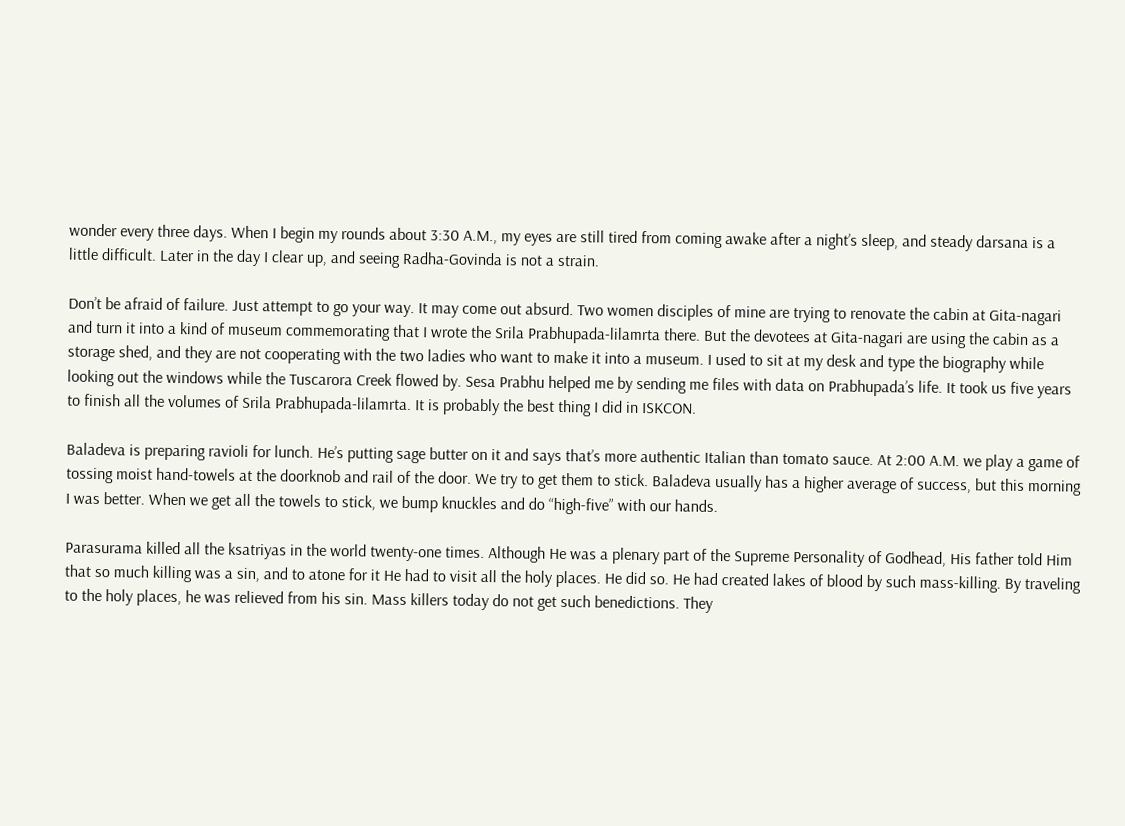wonder every three days. When I begin my rounds about 3:30 A.M., my eyes are still tired from coming awake after a night’s sleep, and steady darsana is a little difficult. Later in the day I clear up, and seeing Radha-Govinda is not a strain.

Don’t be afraid of failure. Just attempt to go your way. It may come out absurd. Two women disciples of mine are trying to renovate the cabin at Gita-nagari and turn it into a kind of museum commemorating that I wrote the Srila Prabhupada-lilamrta there. But the devotees at Gita-nagari are using the cabin as a storage shed, and they are not cooperating with the two ladies who want to make it into a museum. I used to sit at my desk and type the biography while looking out the windows while the Tuscarora Creek flowed by. Sesa Prabhu helped me by sending me files with data on Prabhupada’s life. It took us five years to finish all the volumes of Srila Prabhupada-lilamrta. It is probably the best thing I did in ISKCON.

Baladeva is preparing ravioli for lunch. He’s putting sage butter on it and says that’s more authentic Italian than tomato sauce. At 2:00 A.M. we play a game of tossing moist hand-towels at the doorknob and rail of the door. We try to get them to stick. Baladeva usually has a higher average of success, but this morning I was better. When we get all the towels to stick, we bump knuckles and do “high-five” with our hands.

Parasurama killed all the ksatriyas in the world twenty-one times. Although He was a plenary part of the Supreme Personality of Godhead, His father told Him that so much killing was a sin, and to atone for it He had to visit all the holy places. He did so. He had created lakes of blood by such mass-killing. By traveling to the holy places, he was relieved from his sin. Mass killers today do not get such benedictions. They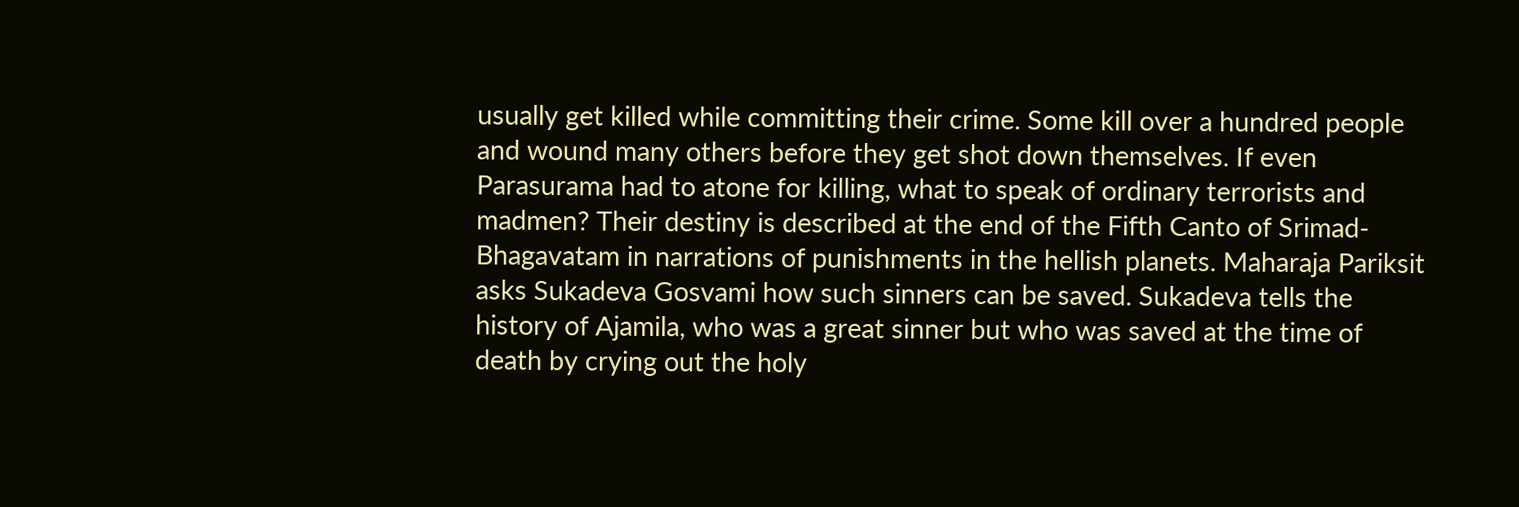usually get killed while committing their crime. Some kill over a hundred people and wound many others before they get shot down themselves. If even Parasurama had to atone for killing, what to speak of ordinary terrorists and madmen? Their destiny is described at the end of the Fifth Canto of Srimad-Bhagavatam in narrations of punishments in the hellish planets. Maharaja Pariksit asks Sukadeva Gosvami how such sinners can be saved. Sukadeva tells the history of Ajamila, who was a great sinner but who was saved at the time of death by crying out the holy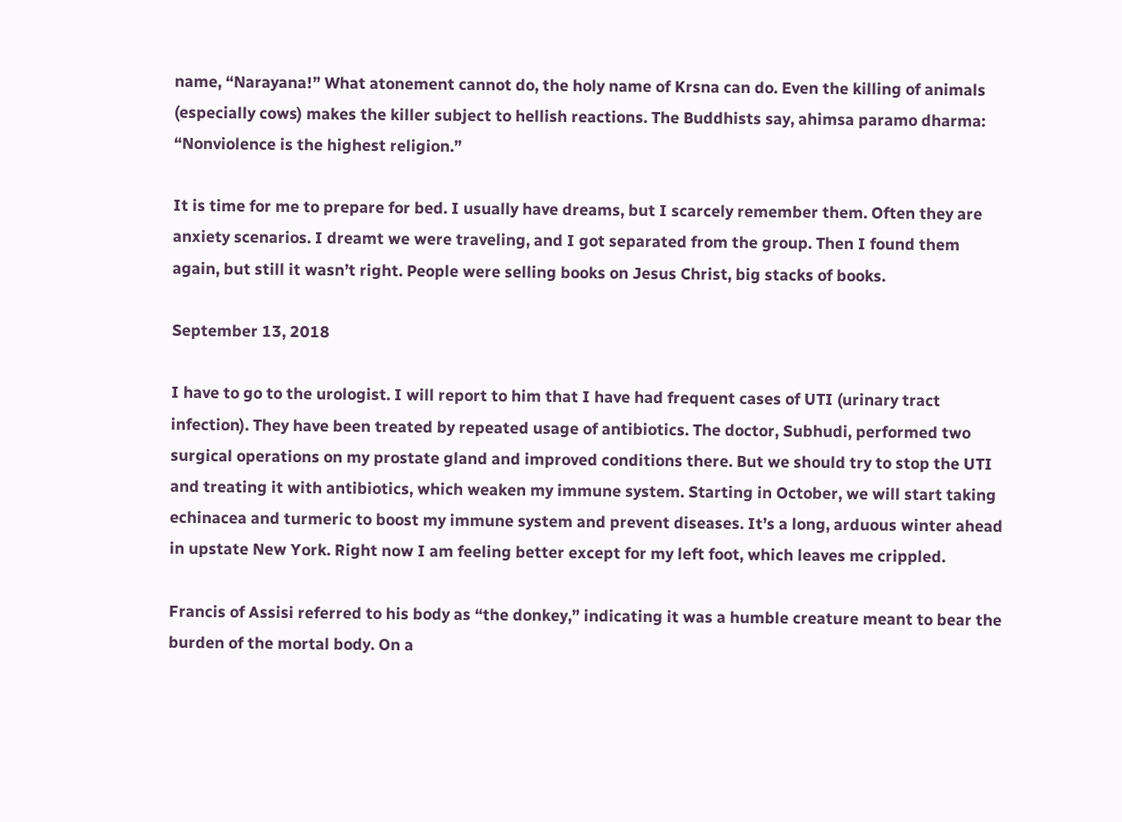name, “Narayana!” What atonement cannot do, the holy name of Krsna can do. Even the killing of animals (especially cows) makes the killer subject to hellish reactions. The Buddhists say, ahimsa paramo dharma: “Nonviolence is the highest religion.”

It is time for me to prepare for bed. I usually have dreams, but I scarcely remember them. Often they are anxiety scenarios. I dreamt we were traveling, and I got separated from the group. Then I found them again, but still it wasn’t right. People were selling books on Jesus Christ, big stacks of books.

September 13, 2018

I have to go to the urologist. I will report to him that I have had frequent cases of UTI (urinary tract infection). They have been treated by repeated usage of antibiotics. The doctor, Subhudi, performed two surgical operations on my prostate gland and improved conditions there. But we should try to stop the UTI and treating it with antibiotics, which weaken my immune system. Starting in October, we will start taking echinacea and turmeric to boost my immune system and prevent diseases. It’s a long, arduous winter ahead in upstate New York. Right now I am feeling better except for my left foot, which leaves me crippled.

Francis of Assisi referred to his body as “the donkey,” indicating it was a humble creature meant to bear the burden of the mortal body. On a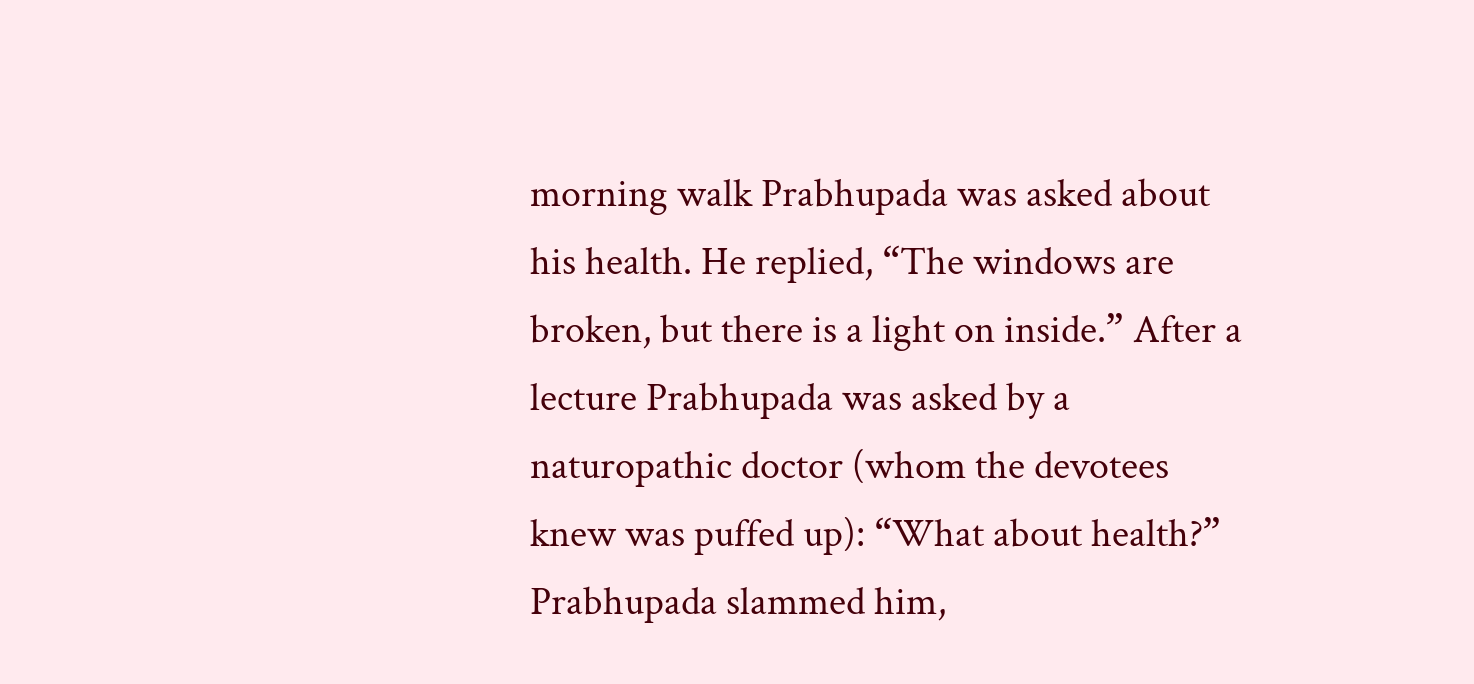morning walk Prabhupada was asked about his health. He replied, “The windows are broken, but there is a light on inside.” After a lecture Prabhupada was asked by a naturopathic doctor (whom the devotees knew was puffed up): “What about health?” Prabhupada slammed him,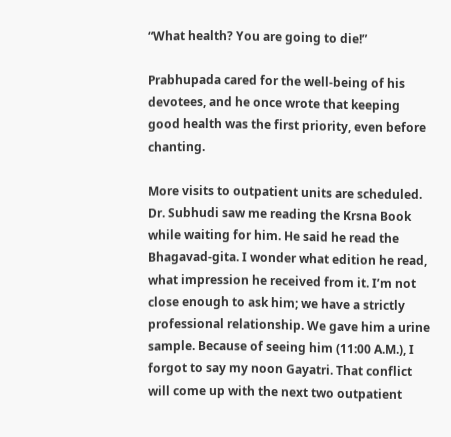“What health? You are going to die!”

Prabhupada cared for the well-being of his devotees, and he once wrote that keeping good health was the first priority, even before chanting.

More visits to outpatient units are scheduled. Dr. Subhudi saw me reading the Krsna Book while waiting for him. He said he read the Bhagavad-gita. I wonder what edition he read, what impression he received from it. I’m not close enough to ask him; we have a strictly professional relationship. We gave him a urine sample. Because of seeing him (11:00 A.M.), I forgot to say my noon Gayatri. That conflict will come up with the next two outpatient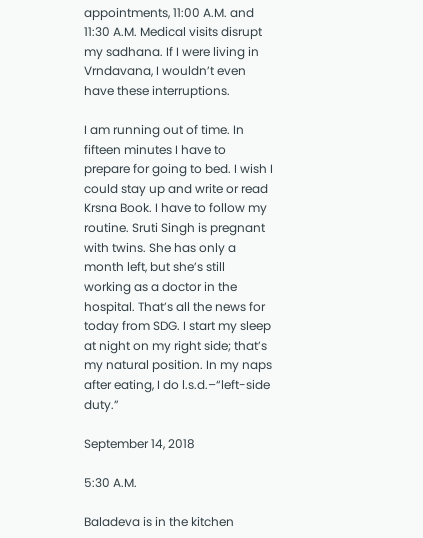appointments, 11:00 A.M. and 11:30 A.M. Medical visits disrupt my sadhana. If I were living in Vrndavana, I wouldn’t even have these interruptions.

I am running out of time. In fifteen minutes I have to prepare for going to bed. I wish I could stay up and write or read Krsna Book. I have to follow my routine. Sruti Singh is pregnant with twins. She has only a month left, but she’s still working as a doctor in the hospital. That’s all the news for today from SDG. I start my sleep at night on my right side; that’s my natural position. In my naps after eating, I do l.s.d.–“left-side duty.”

September 14, 2018

5:30 A.M.

Baladeva is in the kitchen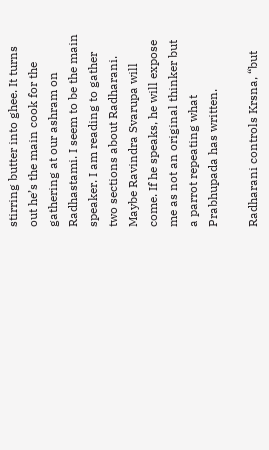stirring butter into ghee. It turns out he’s the main cook for the gathering at our ashram on Radhastami. I seem to be the main speaker. I am reading to gather two sections about Radharani. Maybe Ravindra Svarupa will come. If he speaks, he will expose me as not an original thinker but a parrot repeating what Prabhupada has written.

Radharani controls Krsna, “but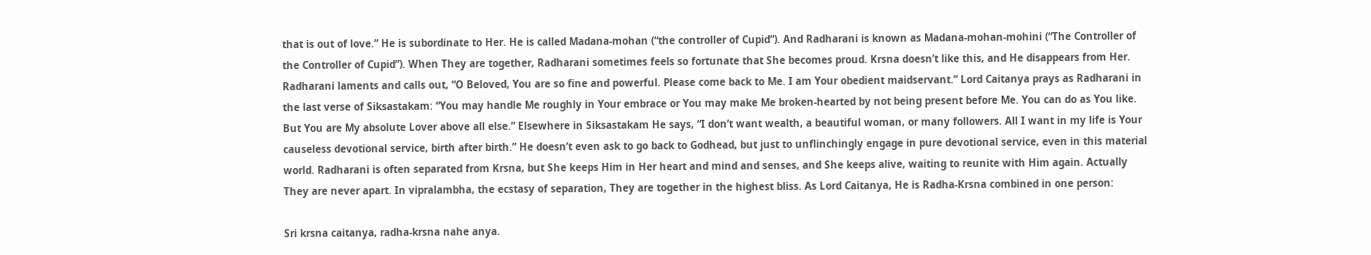that is out of love.” He is subordinate to Her. He is called Madana-mohan (“the controller of Cupid”). And Radharani is known as Madana-mohan-mohini (“The Controller of the Controller of Cupid”). When They are together, Radharani sometimes feels so fortunate that She becomes proud. Krsna doesn’t like this, and He disappears from Her. Radharani laments and calls out, “O Beloved, You are so fine and powerful. Please come back to Me. I am Your obedient maidservant.” Lord Caitanya prays as Radharani in the last verse of Siksastakam: “You may handle Me roughly in Your embrace or You may make Me broken-hearted by not being present before Me. You can do as You like. But You are My absolute Lover above all else.” Elsewhere in Siksastakam He says, “I don’t want wealth, a beautiful woman, or many followers. All I want in my life is Your causeless devotional service, birth after birth.” He doesn’t even ask to go back to Godhead, but just to unflinchingly engage in pure devotional service, even in this material world. Radharani is often separated from Krsna, but She keeps Him in Her heart and mind and senses, and She keeps alive, waiting to reunite with Him again. Actually They are never apart. In vipralambha, the ecstasy of separation, They are together in the highest bliss. As Lord Caitanya, He is Radha-Krsna combined in one person:

Sri krsna caitanya, radha-krsna nahe anya.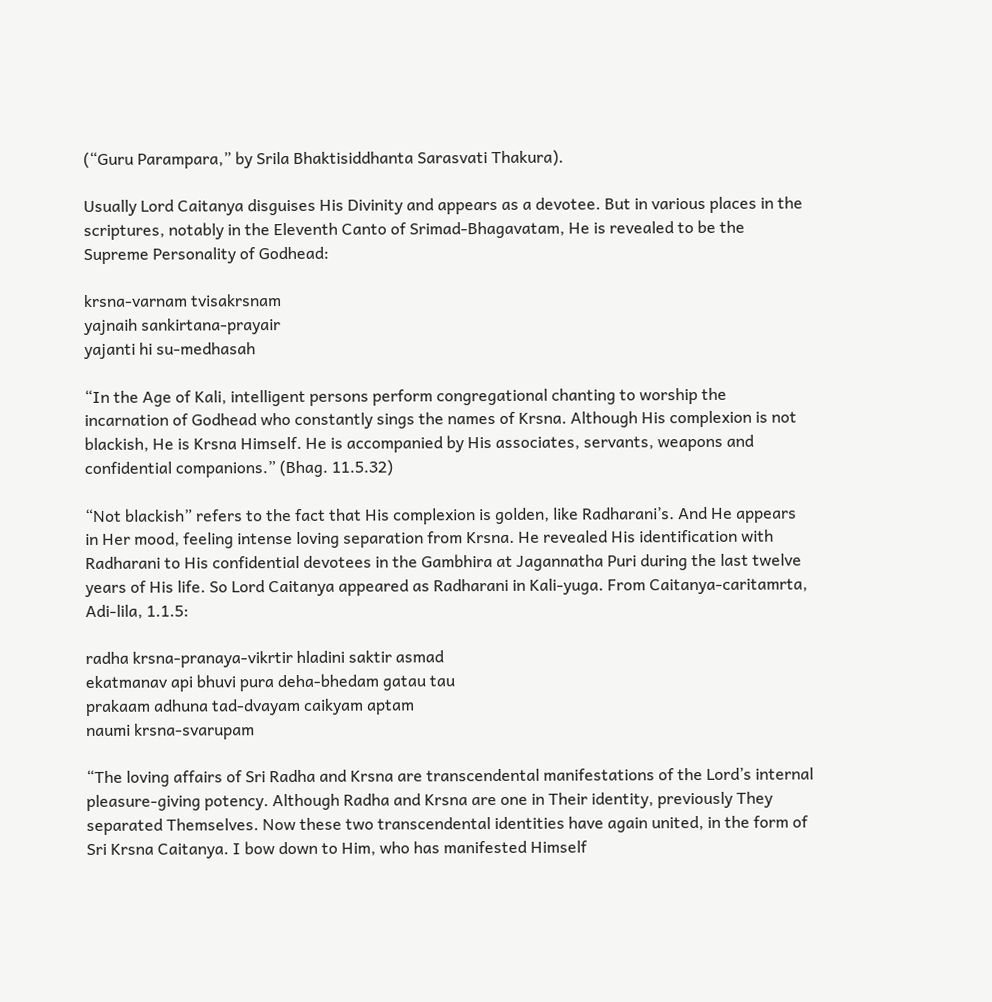(“Guru Parampara,” by Srila Bhaktisiddhanta Sarasvati Thakura).

Usually Lord Caitanya disguises His Divinity and appears as a devotee. But in various places in the scriptures, notably in the Eleventh Canto of Srimad-Bhagavatam, He is revealed to be the Supreme Personality of Godhead:

krsna-varnam tvisakrsnam
yajnaih sankirtana-prayair
yajanti hi su-medhasah

“In the Age of Kali, intelligent persons perform congregational chanting to worship the incarnation of Godhead who constantly sings the names of Krsna. Although His complexion is not blackish, He is Krsna Himself. He is accompanied by His associates, servants, weapons and confidential companions.” (Bhag. 11.5.32)

“Not blackish” refers to the fact that His complexion is golden, like Radharani’s. And He appears in Her mood, feeling intense loving separation from Krsna. He revealed His identification with Radharani to His confidential devotees in the Gambhira at Jagannatha Puri during the last twelve years of His life. So Lord Caitanya appeared as Radharani in Kali-yuga. From Caitanya-caritamrta, Adi-lila, 1.1.5:

radha krsna-pranaya-vikrtir hladini saktir asmad
ekatmanav api bhuvi pura deha-bhedam gatau tau
prakaam adhuna tad-dvayam caikyam aptam
naumi krsna-svarupam

“The loving affairs of Sri Radha and Krsna are transcendental manifestations of the Lord’s internal pleasure-giving potency. Although Radha and Krsna are one in Their identity, previously They separated Themselves. Now these two transcendental identities have again united, in the form of Sri Krsna Caitanya. I bow down to Him, who has manifested Himself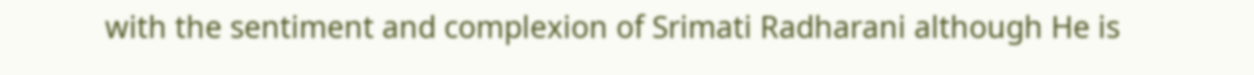with the sentiment and complexion of Srimati Radharani although He is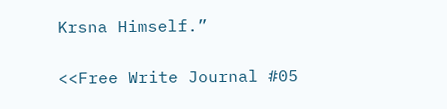Krsna Himself.”

<<Free Write Journal #05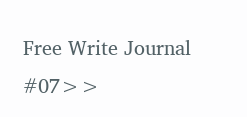Free Write Journal #07>>